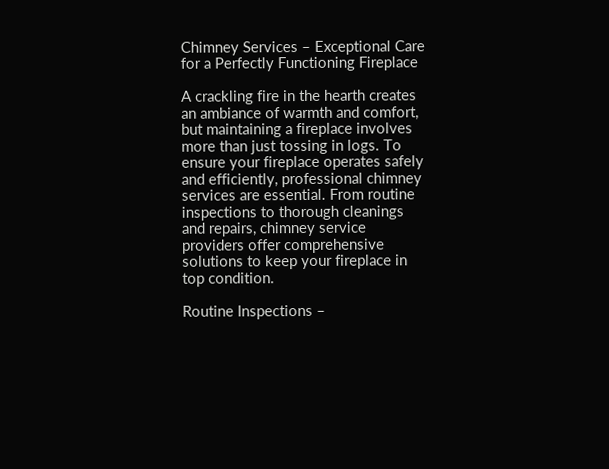Chimney Services – Exceptional Care for a Perfectly Functioning Fireplace

A crackling fire in the hearth creates an ambiance of warmth and comfort, but maintaining a fireplace involves more than just tossing in logs. To ensure your fireplace operates safely and efficiently, professional chimney services are essential. From routine inspections to thorough cleanings and repairs, chimney service providers offer comprehensive solutions to keep your fireplace in top condition.

Routine Inspections –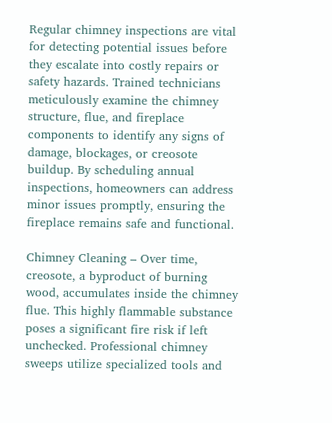Regular chimney inspections are vital for detecting potential issues before they escalate into costly repairs or safety hazards. Trained technicians meticulously examine the chimney structure, flue, and fireplace components to identify any signs of damage, blockages, or creosote buildup. By scheduling annual inspections, homeowners can address minor issues promptly, ensuring the fireplace remains safe and functional.

Chimney Cleaning – Over time, creosote, a byproduct of burning wood, accumulates inside the chimney flue. This highly flammable substance poses a significant fire risk if left unchecked. Professional chimney sweeps utilize specialized tools and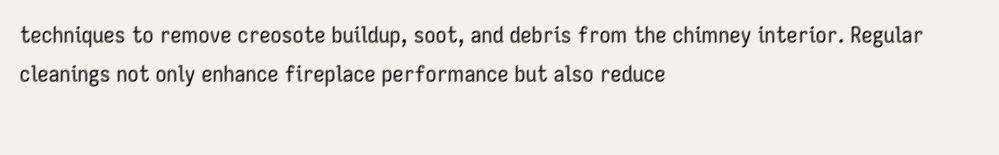techniques to remove creosote buildup, soot, and debris from the chimney interior. Regular cleanings not only enhance fireplace performance but also reduce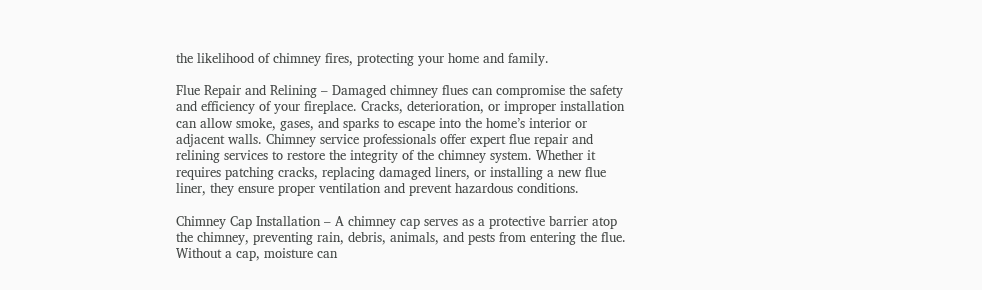the likelihood of chimney fires, protecting your home and family.

Flue Repair and Relining – Damaged chimney flues can compromise the safety and efficiency of your fireplace. Cracks, deterioration, or improper installation can allow smoke, gases, and sparks to escape into the home’s interior or adjacent walls. Chimney service professionals offer expert flue repair and relining services to restore the integrity of the chimney system. Whether it requires patching cracks, replacing damaged liners, or installing a new flue liner, they ensure proper ventilation and prevent hazardous conditions.

Chimney Cap Installation – A chimney cap serves as a protective barrier atop the chimney, preventing rain, debris, animals, and pests from entering the flue. Without a cap, moisture can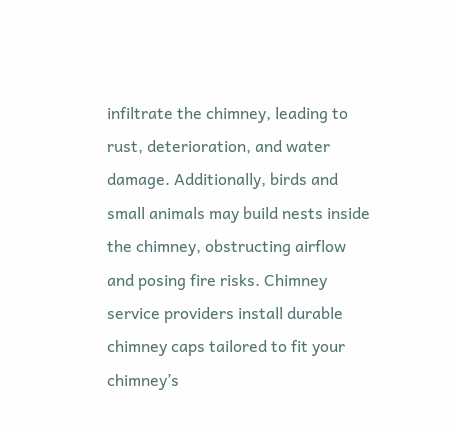infiltrate the chimney, leading to rust, deterioration, and water damage. Additionally, birds and small animals may build nests inside the chimney, obstructing airflow and posing fire risks. Chimney service providers install durable chimney caps tailored to fit your chimney’s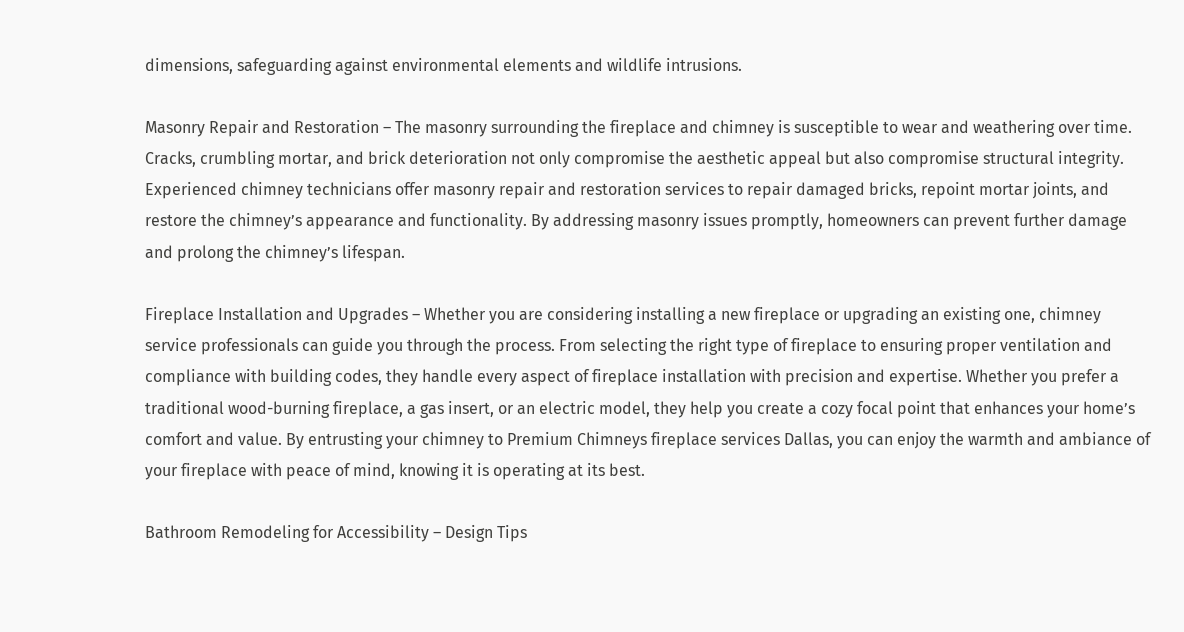dimensions, safeguarding against environmental elements and wildlife intrusions.

Masonry Repair and Restoration – The masonry surrounding the fireplace and chimney is susceptible to wear and weathering over time. Cracks, crumbling mortar, and brick deterioration not only compromise the aesthetic appeal but also compromise structural integrity. Experienced chimney technicians offer masonry repair and restoration services to repair damaged bricks, repoint mortar joints, and restore the chimney’s appearance and functionality. By addressing masonry issues promptly, homeowners can prevent further damage and prolong the chimney’s lifespan.

Fireplace Installation and Upgrades – Whether you are considering installing a new fireplace or upgrading an existing one, chimney service professionals can guide you through the process. From selecting the right type of fireplace to ensuring proper ventilation and compliance with building codes, they handle every aspect of fireplace installation with precision and expertise. Whether you prefer a traditional wood-burning fireplace, a gas insert, or an electric model, they help you create a cozy focal point that enhances your home’s comfort and value. By entrusting your chimney to Premium Chimneys fireplace services Dallas, you can enjoy the warmth and ambiance of your fireplace with peace of mind, knowing it is operating at its best.

Bathroom Remodeling for Accessibility – Design Tips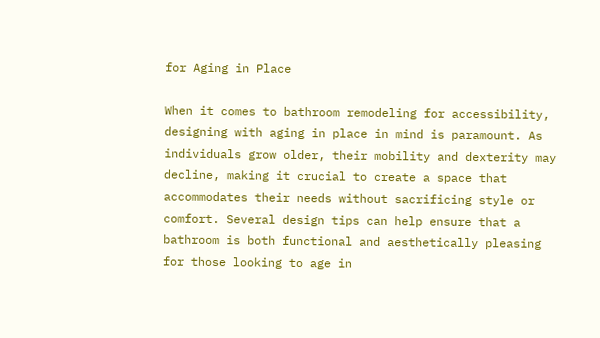for Aging in Place

When it comes to bathroom remodeling for accessibility, designing with aging in place in mind is paramount. As individuals grow older, their mobility and dexterity may decline, making it crucial to create a space that accommodates their needs without sacrificing style or comfort. Several design tips can help ensure that a bathroom is both functional and aesthetically pleasing for those looking to age in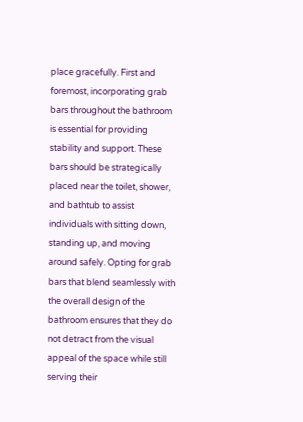place gracefully. First and foremost, incorporating grab bars throughout the bathroom is essential for providing stability and support. These bars should be strategically placed near the toilet, shower, and bathtub to assist individuals with sitting down, standing up, and moving around safely. Opting for grab bars that blend seamlessly with the overall design of the bathroom ensures that they do not detract from the visual appeal of the space while still serving their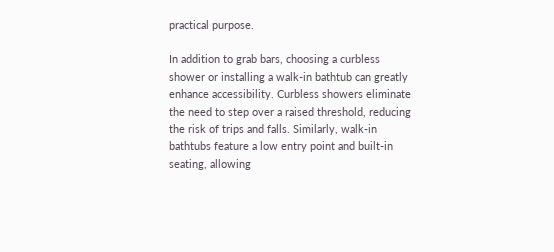practical purpose.

In addition to grab bars, choosing a curbless shower or installing a walk-in bathtub can greatly enhance accessibility. Curbless showers eliminate the need to step over a raised threshold, reducing the risk of trips and falls. Similarly, walk-in bathtubs feature a low entry point and built-in seating, allowing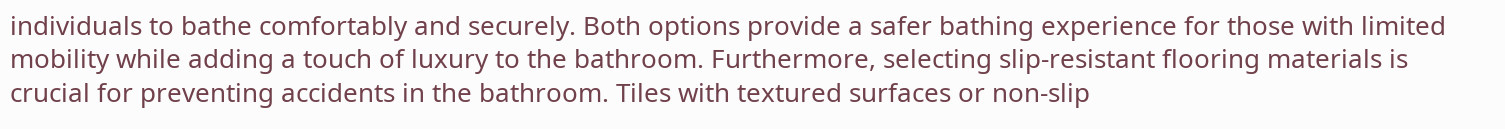individuals to bathe comfortably and securely. Both options provide a safer bathing experience for those with limited mobility while adding a touch of luxury to the bathroom. Furthermore, selecting slip-resistant flooring materials is crucial for preventing accidents in the bathroom. Tiles with textured surfaces or non-slip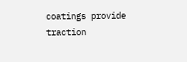coatings provide traction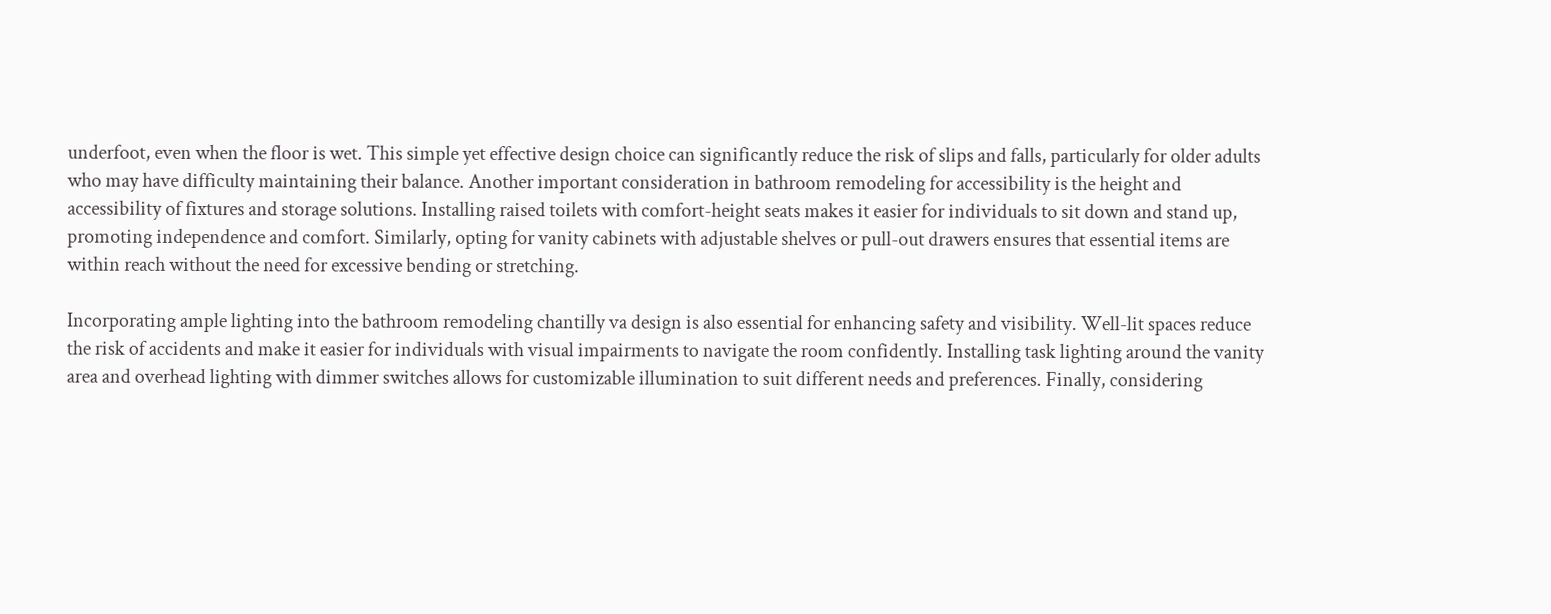underfoot, even when the floor is wet. This simple yet effective design choice can significantly reduce the risk of slips and falls, particularly for older adults who may have difficulty maintaining their balance. Another important consideration in bathroom remodeling for accessibility is the height and accessibility of fixtures and storage solutions. Installing raised toilets with comfort-height seats makes it easier for individuals to sit down and stand up, promoting independence and comfort. Similarly, opting for vanity cabinets with adjustable shelves or pull-out drawers ensures that essential items are within reach without the need for excessive bending or stretching.

Incorporating ample lighting into the bathroom remodeling chantilly va design is also essential for enhancing safety and visibility. Well-lit spaces reduce the risk of accidents and make it easier for individuals with visual impairments to navigate the room confidently. Installing task lighting around the vanity area and overhead lighting with dimmer switches allows for customizable illumination to suit different needs and preferences. Finally, considering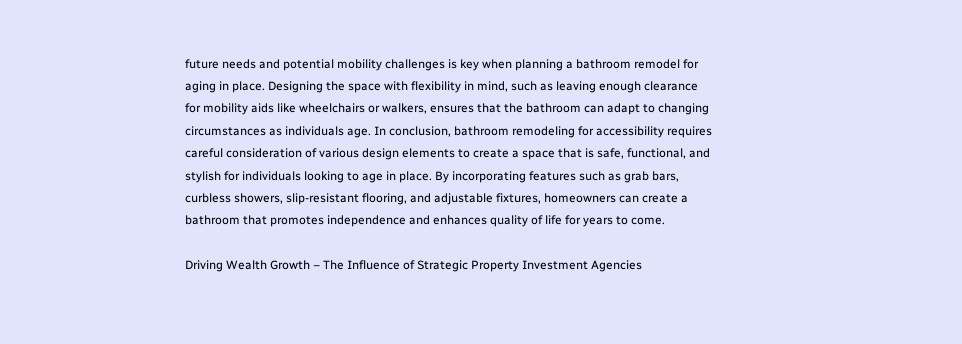future needs and potential mobility challenges is key when planning a bathroom remodel for aging in place. Designing the space with flexibility in mind, such as leaving enough clearance for mobility aids like wheelchairs or walkers, ensures that the bathroom can adapt to changing circumstances as individuals age. In conclusion, bathroom remodeling for accessibility requires careful consideration of various design elements to create a space that is safe, functional, and stylish for individuals looking to age in place. By incorporating features such as grab bars, curbless showers, slip-resistant flooring, and adjustable fixtures, homeowners can create a bathroom that promotes independence and enhances quality of life for years to come.

Driving Wealth Growth – The Influence of Strategic Property Investment Agencies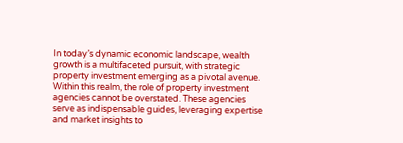In today’s dynamic economic landscape, wealth growth is a multifaceted pursuit, with strategic property investment emerging as a pivotal avenue. Within this realm, the role of property investment agencies cannot be overstated. These agencies serve as indispensable guides, leveraging expertise and market insights to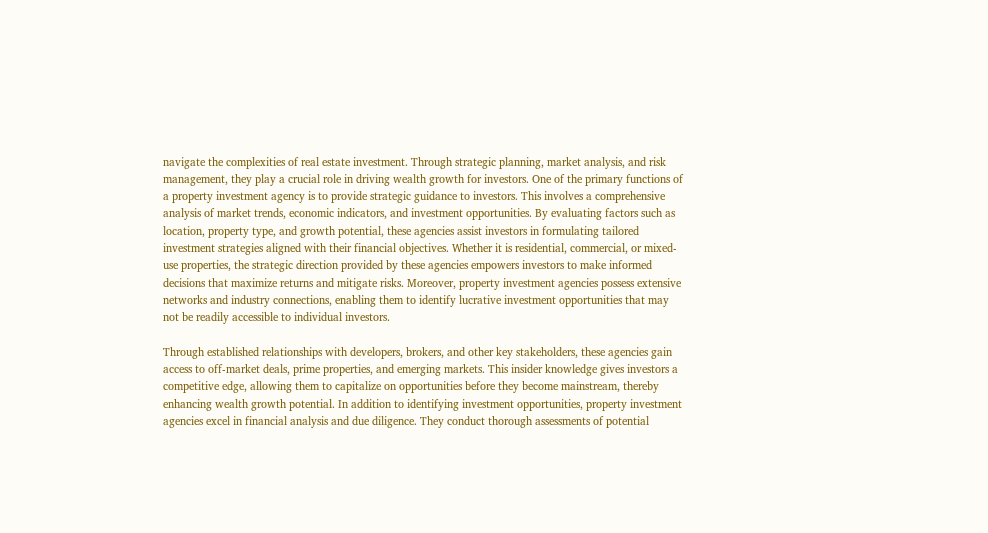navigate the complexities of real estate investment. Through strategic planning, market analysis, and risk management, they play a crucial role in driving wealth growth for investors. One of the primary functions of a property investment agency is to provide strategic guidance to investors. This involves a comprehensive analysis of market trends, economic indicators, and investment opportunities. By evaluating factors such as location, property type, and growth potential, these agencies assist investors in formulating tailored investment strategies aligned with their financial objectives. Whether it is residential, commercial, or mixed-use properties, the strategic direction provided by these agencies empowers investors to make informed decisions that maximize returns and mitigate risks. Moreover, property investment agencies possess extensive networks and industry connections, enabling them to identify lucrative investment opportunities that may not be readily accessible to individual investors.

Through established relationships with developers, brokers, and other key stakeholders, these agencies gain access to off-market deals, prime properties, and emerging markets. This insider knowledge gives investors a competitive edge, allowing them to capitalize on opportunities before they become mainstream, thereby enhancing wealth growth potential. In addition to identifying investment opportunities, property investment agencies excel in financial analysis and due diligence. They conduct thorough assessments of potential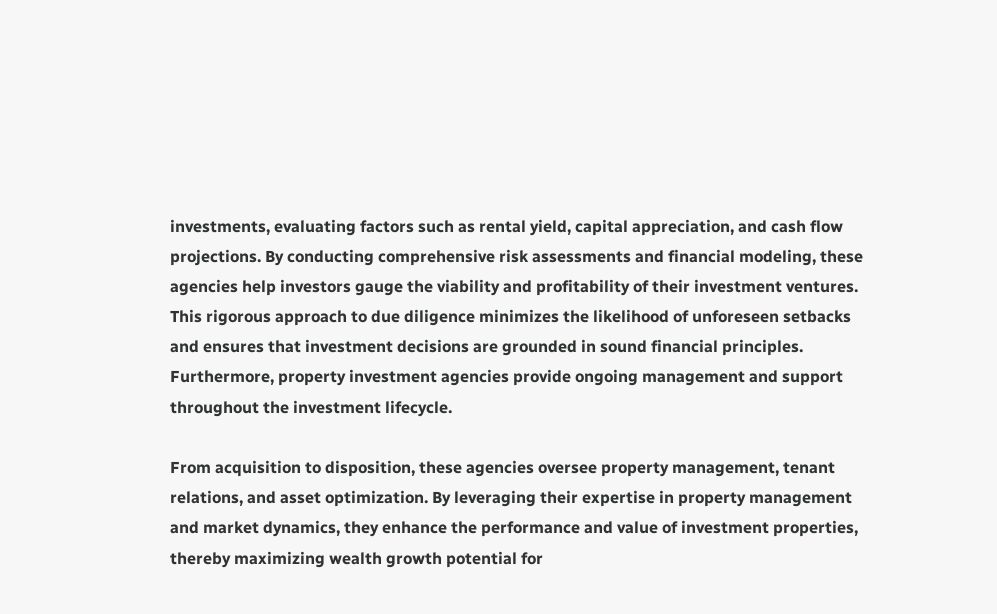investments, evaluating factors such as rental yield, capital appreciation, and cash flow projections. By conducting comprehensive risk assessments and financial modeling, these agencies help investors gauge the viability and profitability of their investment ventures. This rigorous approach to due diligence minimizes the likelihood of unforeseen setbacks and ensures that investment decisions are grounded in sound financial principles. Furthermore, property investment agencies provide ongoing management and support throughout the investment lifecycle.

From acquisition to disposition, these agencies oversee property management, tenant relations, and asset optimization. By leveraging their expertise in property management and market dynamics, they enhance the performance and value of investment properties, thereby maximizing wealth growth potential for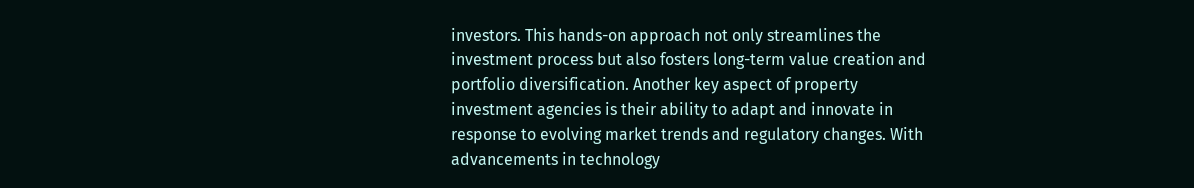investors. This hands-on approach not only streamlines the investment process but also fosters long-term value creation and portfolio diversification. Another key aspect of property investment agencies is their ability to adapt and innovate in response to evolving market trends and regulatory changes. With advancements in technology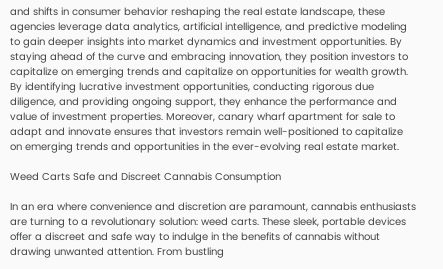and shifts in consumer behavior reshaping the real estate landscape, these agencies leverage data analytics, artificial intelligence, and predictive modeling to gain deeper insights into market dynamics and investment opportunities. By staying ahead of the curve and embracing innovation, they position investors to capitalize on emerging trends and capitalize on opportunities for wealth growth. By identifying lucrative investment opportunities, conducting rigorous due diligence, and providing ongoing support, they enhance the performance and value of investment properties. Moreover, canary wharf apartment for sale to adapt and innovate ensures that investors remain well-positioned to capitalize on emerging trends and opportunities in the ever-evolving real estate market.

Weed Carts Safe and Discreet Cannabis Consumption

In an era where convenience and discretion are paramount, cannabis enthusiasts are turning to a revolutionary solution: weed carts. These sleek, portable devices offer a discreet and safe way to indulge in the benefits of cannabis without drawing unwanted attention. From bustling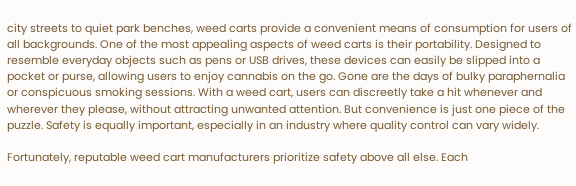city streets to quiet park benches, weed carts provide a convenient means of consumption for users of all backgrounds. One of the most appealing aspects of weed carts is their portability. Designed to resemble everyday objects such as pens or USB drives, these devices can easily be slipped into a pocket or purse, allowing users to enjoy cannabis on the go. Gone are the days of bulky paraphernalia or conspicuous smoking sessions. With a weed cart, users can discreetly take a hit whenever and wherever they please, without attracting unwanted attention. But convenience is just one piece of the puzzle. Safety is equally important, especially in an industry where quality control can vary widely.

Fortunately, reputable weed cart manufacturers prioritize safety above all else. Each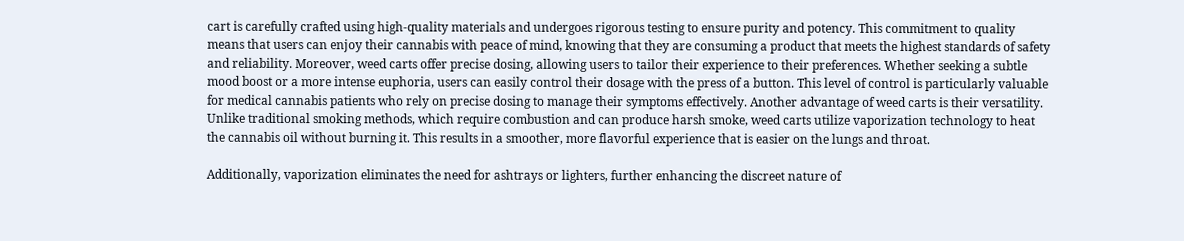cart is carefully crafted using high-quality materials and undergoes rigorous testing to ensure purity and potency. This commitment to quality means that users can enjoy their cannabis with peace of mind, knowing that they are consuming a product that meets the highest standards of safety and reliability. Moreover, weed carts offer precise dosing, allowing users to tailor their experience to their preferences. Whether seeking a subtle mood boost or a more intense euphoria, users can easily control their dosage with the press of a button. This level of control is particularly valuable for medical cannabis patients who rely on precise dosing to manage their symptoms effectively. Another advantage of weed carts is their versatility. Unlike traditional smoking methods, which require combustion and can produce harsh smoke, weed carts utilize vaporization technology to heat the cannabis oil without burning it. This results in a smoother, more flavorful experience that is easier on the lungs and throat.

Additionally, vaporization eliminates the need for ashtrays or lighters, further enhancing the discreet nature of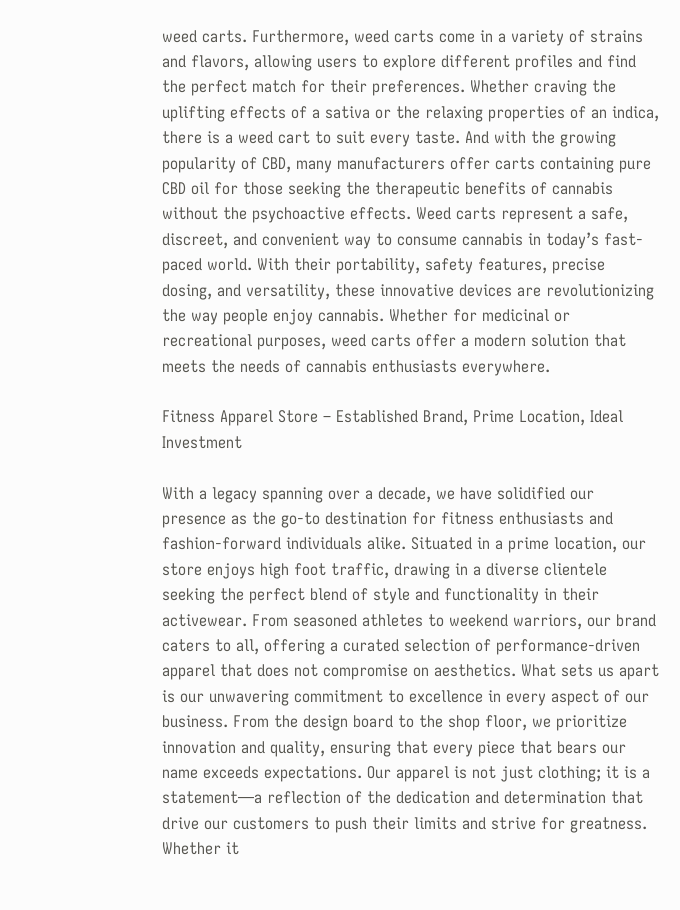weed carts. Furthermore, weed carts come in a variety of strains and flavors, allowing users to explore different profiles and find the perfect match for their preferences. Whether craving the uplifting effects of a sativa or the relaxing properties of an indica, there is a weed cart to suit every taste. And with the growing popularity of CBD, many manufacturers offer carts containing pure CBD oil for those seeking the therapeutic benefits of cannabis without the psychoactive effects. Weed carts represent a safe, discreet, and convenient way to consume cannabis in today’s fast-paced world. With their portability, safety features, precise dosing, and versatility, these innovative devices are revolutionizing the way people enjoy cannabis. Whether for medicinal or recreational purposes, weed carts offer a modern solution that meets the needs of cannabis enthusiasts everywhere.

Fitness Apparel Store – Established Brand, Prime Location, Ideal Investment

With a legacy spanning over a decade, we have solidified our presence as the go-to destination for fitness enthusiasts and fashion-forward individuals alike. Situated in a prime location, our store enjoys high foot traffic, drawing in a diverse clientele seeking the perfect blend of style and functionality in their activewear. From seasoned athletes to weekend warriors, our brand caters to all, offering a curated selection of performance-driven apparel that does not compromise on aesthetics. What sets us apart is our unwavering commitment to excellence in every aspect of our business. From the design board to the shop floor, we prioritize innovation and quality, ensuring that every piece that bears our name exceeds expectations. Our apparel is not just clothing; it is a statement—a reflection of the dedication and determination that drive our customers to push their limits and strive for greatness. Whether it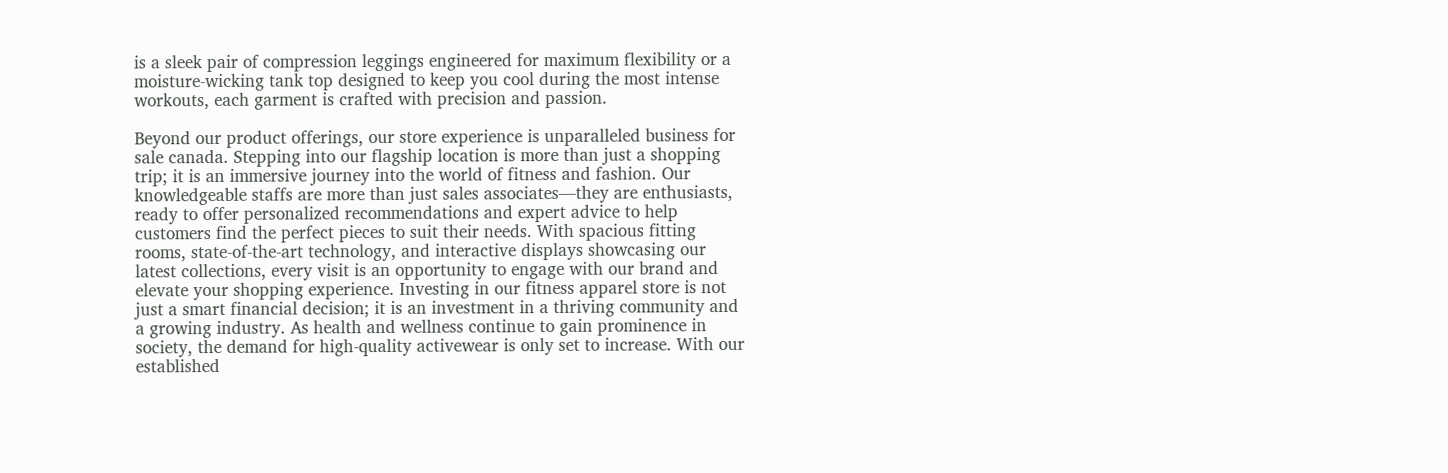is a sleek pair of compression leggings engineered for maximum flexibility or a moisture-wicking tank top designed to keep you cool during the most intense workouts, each garment is crafted with precision and passion.

Beyond our product offerings, our store experience is unparalleled business for sale canada. Stepping into our flagship location is more than just a shopping trip; it is an immersive journey into the world of fitness and fashion. Our knowledgeable staffs are more than just sales associates—they are enthusiasts, ready to offer personalized recommendations and expert advice to help customers find the perfect pieces to suit their needs. With spacious fitting rooms, state-of-the-art technology, and interactive displays showcasing our latest collections, every visit is an opportunity to engage with our brand and elevate your shopping experience. Investing in our fitness apparel store is not just a smart financial decision; it is an investment in a thriving community and a growing industry. As health and wellness continue to gain prominence in society, the demand for high-quality activewear is only set to increase. With our established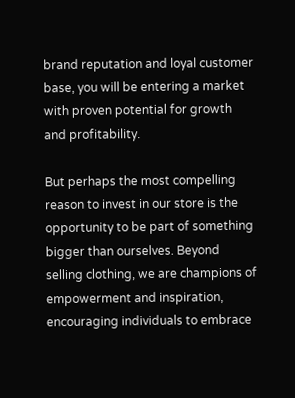brand reputation and loyal customer base, you will be entering a market with proven potential for growth and profitability.

But perhaps the most compelling reason to invest in our store is the opportunity to be part of something bigger than ourselves. Beyond selling clothing, we are champions of empowerment and inspiration, encouraging individuals to embrace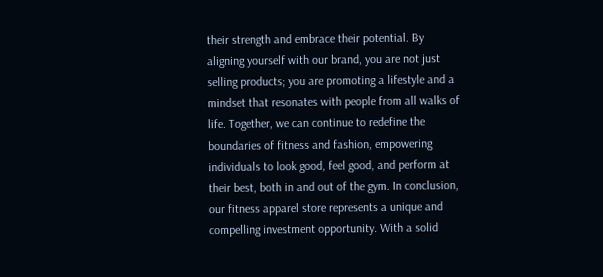their strength and embrace their potential. By aligning yourself with our brand, you are not just selling products; you are promoting a lifestyle and a mindset that resonates with people from all walks of life. Together, we can continue to redefine the boundaries of fitness and fashion, empowering individuals to look good, feel good, and perform at their best, both in and out of the gym. In conclusion, our fitness apparel store represents a unique and compelling investment opportunity. With a solid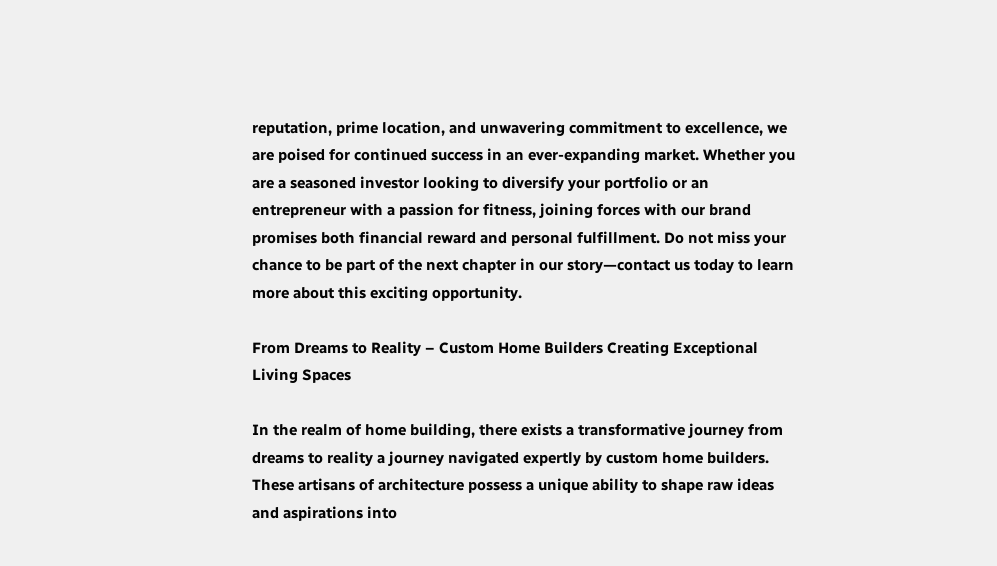reputation, prime location, and unwavering commitment to excellence, we are poised for continued success in an ever-expanding market. Whether you are a seasoned investor looking to diversify your portfolio or an entrepreneur with a passion for fitness, joining forces with our brand promises both financial reward and personal fulfillment. Do not miss your chance to be part of the next chapter in our story—contact us today to learn more about this exciting opportunity.

From Dreams to Reality – Custom Home Builders Creating Exceptional Living Spaces

In the realm of home building, there exists a transformative journey from dreams to reality a journey navigated expertly by custom home builders. These artisans of architecture possess a unique ability to shape raw ideas and aspirations into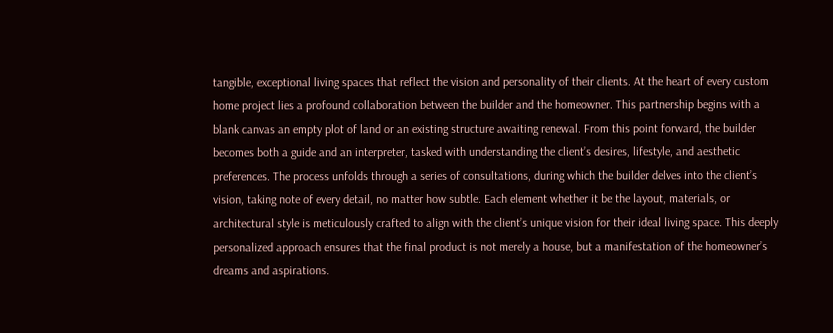tangible, exceptional living spaces that reflect the vision and personality of their clients. At the heart of every custom home project lies a profound collaboration between the builder and the homeowner. This partnership begins with a blank canvas an empty plot of land or an existing structure awaiting renewal. From this point forward, the builder becomes both a guide and an interpreter, tasked with understanding the client’s desires, lifestyle, and aesthetic preferences. The process unfolds through a series of consultations, during which the builder delves into the client’s vision, taking note of every detail, no matter how subtle. Each element whether it be the layout, materials, or architectural style is meticulously crafted to align with the client’s unique vision for their ideal living space. This deeply personalized approach ensures that the final product is not merely a house, but a manifestation of the homeowner’s dreams and aspirations.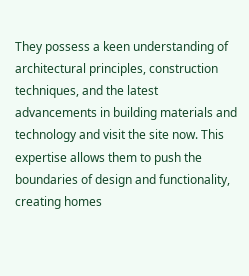They possess a keen understanding of architectural principles, construction techniques, and the latest advancements in building materials and technology and visit the site now. This expertise allows them to push the boundaries of design and functionality, creating homes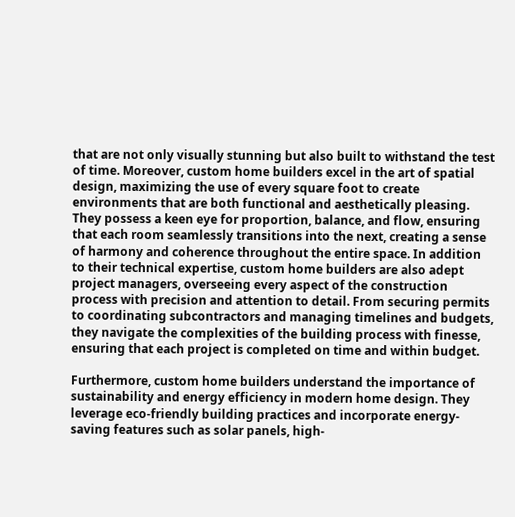that are not only visually stunning but also built to withstand the test of time. Moreover, custom home builders excel in the art of spatial design, maximizing the use of every square foot to create environments that are both functional and aesthetically pleasing. They possess a keen eye for proportion, balance, and flow, ensuring that each room seamlessly transitions into the next, creating a sense of harmony and coherence throughout the entire space. In addition to their technical expertise, custom home builders are also adept project managers, overseeing every aspect of the construction process with precision and attention to detail. From securing permits to coordinating subcontractors and managing timelines and budgets, they navigate the complexities of the building process with finesse, ensuring that each project is completed on time and within budget.

Furthermore, custom home builders understand the importance of sustainability and energy efficiency in modern home design. They leverage eco-friendly building practices and incorporate energy-saving features such as solar panels, high-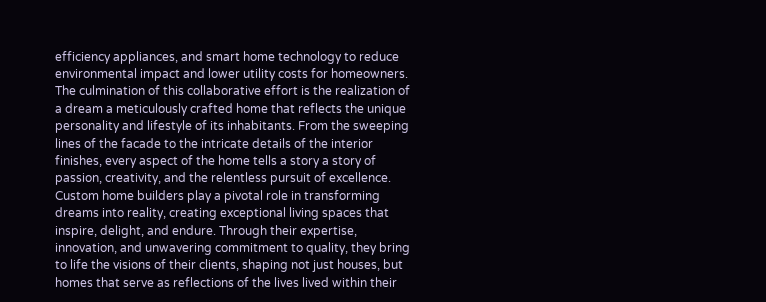efficiency appliances, and smart home technology to reduce environmental impact and lower utility costs for homeowners. The culmination of this collaborative effort is the realization of a dream a meticulously crafted home that reflects the unique personality and lifestyle of its inhabitants. From the sweeping lines of the facade to the intricate details of the interior finishes, every aspect of the home tells a story a story of passion, creativity, and the relentless pursuit of excellence. Custom home builders play a pivotal role in transforming dreams into reality, creating exceptional living spaces that inspire, delight, and endure. Through their expertise, innovation, and unwavering commitment to quality, they bring to life the visions of their clients, shaping not just houses, but homes that serve as reflections of the lives lived within their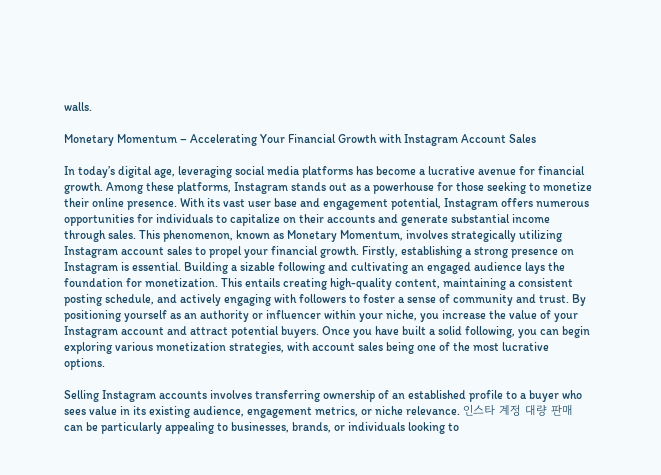walls.

Monetary Momentum – Accelerating Your Financial Growth with Instagram Account Sales

In today’s digital age, leveraging social media platforms has become a lucrative avenue for financial growth. Among these platforms, Instagram stands out as a powerhouse for those seeking to monetize their online presence. With its vast user base and engagement potential, Instagram offers numerous opportunities for individuals to capitalize on their accounts and generate substantial income through sales. This phenomenon, known as Monetary Momentum, involves strategically utilizing Instagram account sales to propel your financial growth. Firstly, establishing a strong presence on Instagram is essential. Building a sizable following and cultivating an engaged audience lays the foundation for monetization. This entails creating high-quality content, maintaining a consistent posting schedule, and actively engaging with followers to foster a sense of community and trust. By positioning yourself as an authority or influencer within your niche, you increase the value of your Instagram account and attract potential buyers. Once you have built a solid following, you can begin exploring various monetization strategies, with account sales being one of the most lucrative options.

Selling Instagram accounts involves transferring ownership of an established profile to a buyer who sees value in its existing audience, engagement metrics, or niche relevance. 인스타 계정 대량 판매 can be particularly appealing to businesses, brands, or individuals looking to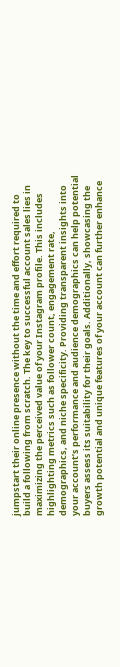jumpstart their online presence without the time and effort required to build a following from scratch. The key to successful account sales lies in maximizing the perceived value of your Instagram profile. This includes highlighting metrics such as follower count, engagement rate, demographics, and niche specificity. Providing transparent insights into your account’s performance and audience demographics can help potential buyers assess its suitability for their goals. Additionally, showcasing the growth potential and unique features of your account can further enhance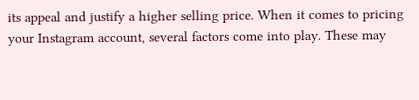its appeal and justify a higher selling price. When it comes to pricing your Instagram account, several factors come into play. These may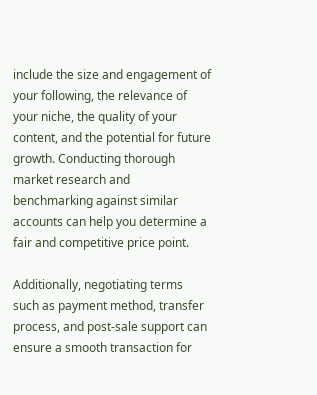include the size and engagement of your following, the relevance of your niche, the quality of your content, and the potential for future growth. Conducting thorough market research and benchmarking against similar accounts can help you determine a fair and competitive price point.

Additionally, negotiating terms such as payment method, transfer process, and post-sale support can ensure a smooth transaction for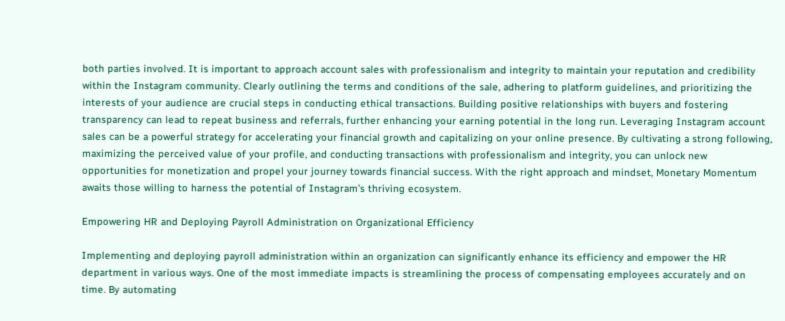both parties involved. It is important to approach account sales with professionalism and integrity to maintain your reputation and credibility within the Instagram community. Clearly outlining the terms and conditions of the sale, adhering to platform guidelines, and prioritizing the interests of your audience are crucial steps in conducting ethical transactions. Building positive relationships with buyers and fostering transparency can lead to repeat business and referrals, further enhancing your earning potential in the long run. Leveraging Instagram account sales can be a powerful strategy for accelerating your financial growth and capitalizing on your online presence. By cultivating a strong following, maximizing the perceived value of your profile, and conducting transactions with professionalism and integrity, you can unlock new opportunities for monetization and propel your journey towards financial success. With the right approach and mindset, Monetary Momentum awaits those willing to harness the potential of Instagram’s thriving ecosystem.

Empowering HR and Deploying Payroll Administration on Organizational Efficiency

Implementing and deploying payroll administration within an organization can significantly enhance its efficiency and empower the HR department in various ways. One of the most immediate impacts is streamlining the process of compensating employees accurately and on time. By automating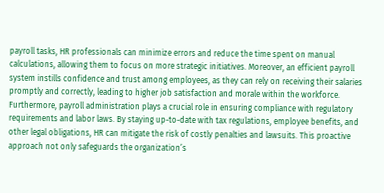payroll tasks, HR professionals can minimize errors and reduce the time spent on manual calculations, allowing them to focus on more strategic initiatives. Moreover, an efficient payroll system instills confidence and trust among employees, as they can rely on receiving their salaries promptly and correctly, leading to higher job satisfaction and morale within the workforce. Furthermore, payroll administration plays a crucial role in ensuring compliance with regulatory requirements and labor laws. By staying up-to-date with tax regulations, employee benefits, and other legal obligations, HR can mitigate the risk of costly penalties and lawsuits. This proactive approach not only safeguards the organization’s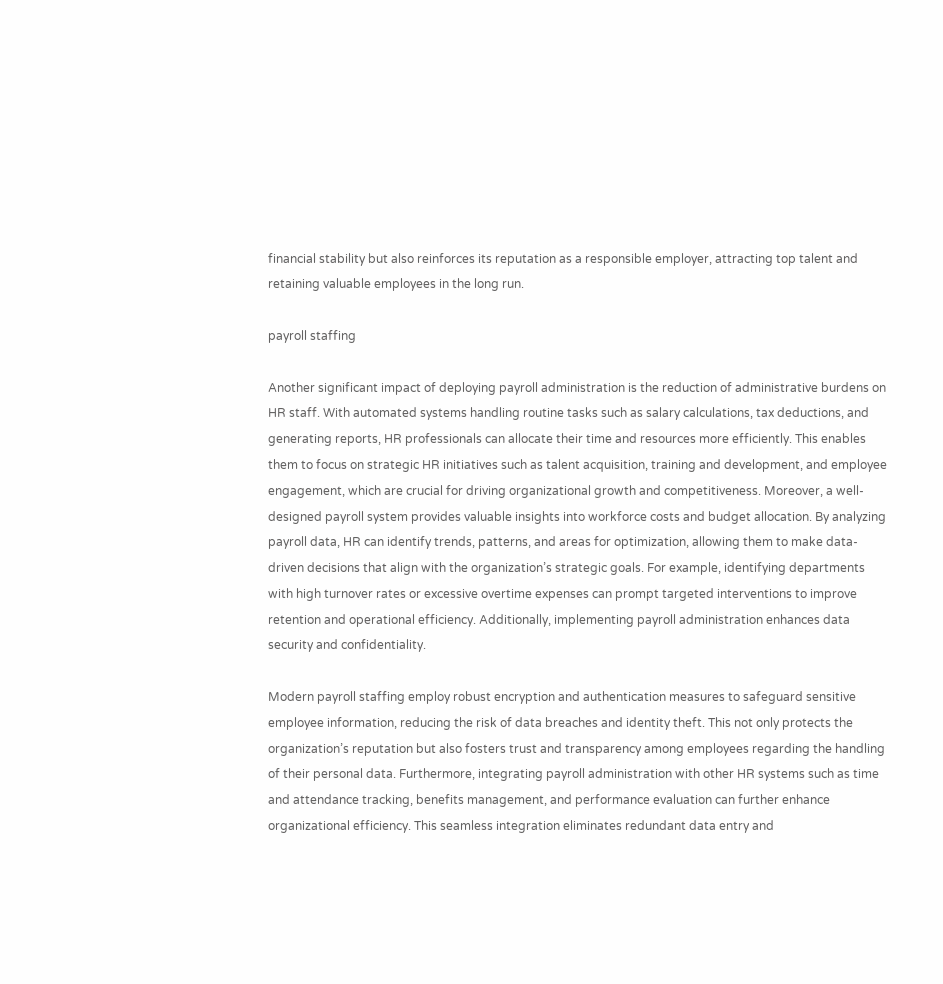financial stability but also reinforces its reputation as a responsible employer, attracting top talent and retaining valuable employees in the long run.

payroll staffing

Another significant impact of deploying payroll administration is the reduction of administrative burdens on HR staff. With automated systems handling routine tasks such as salary calculations, tax deductions, and generating reports, HR professionals can allocate their time and resources more efficiently. This enables them to focus on strategic HR initiatives such as talent acquisition, training and development, and employee engagement, which are crucial for driving organizational growth and competitiveness. Moreover, a well-designed payroll system provides valuable insights into workforce costs and budget allocation. By analyzing payroll data, HR can identify trends, patterns, and areas for optimization, allowing them to make data-driven decisions that align with the organization’s strategic goals. For example, identifying departments with high turnover rates or excessive overtime expenses can prompt targeted interventions to improve retention and operational efficiency. Additionally, implementing payroll administration enhances data security and confidentiality.

Modern payroll staffing employ robust encryption and authentication measures to safeguard sensitive employee information, reducing the risk of data breaches and identity theft. This not only protects the organization’s reputation but also fosters trust and transparency among employees regarding the handling of their personal data. Furthermore, integrating payroll administration with other HR systems such as time and attendance tracking, benefits management, and performance evaluation can further enhance organizational efficiency. This seamless integration eliminates redundant data entry and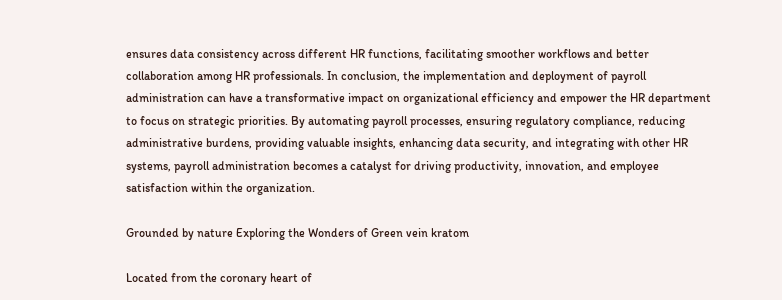ensures data consistency across different HR functions, facilitating smoother workflows and better collaboration among HR professionals. In conclusion, the implementation and deployment of payroll administration can have a transformative impact on organizational efficiency and empower the HR department to focus on strategic priorities. By automating payroll processes, ensuring regulatory compliance, reducing administrative burdens, providing valuable insights, enhancing data security, and integrating with other HR systems, payroll administration becomes a catalyst for driving productivity, innovation, and employee satisfaction within the organization.

Grounded by nature Exploring the Wonders of Green vein kratom

Located from the coronary heart of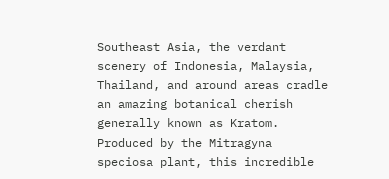Southeast Asia, the verdant scenery of Indonesia, Malaysia, Thailand, and around areas cradle an amazing botanical cherish generally known as Kratom. Produced by the Mitragyna speciosa plant, this incredible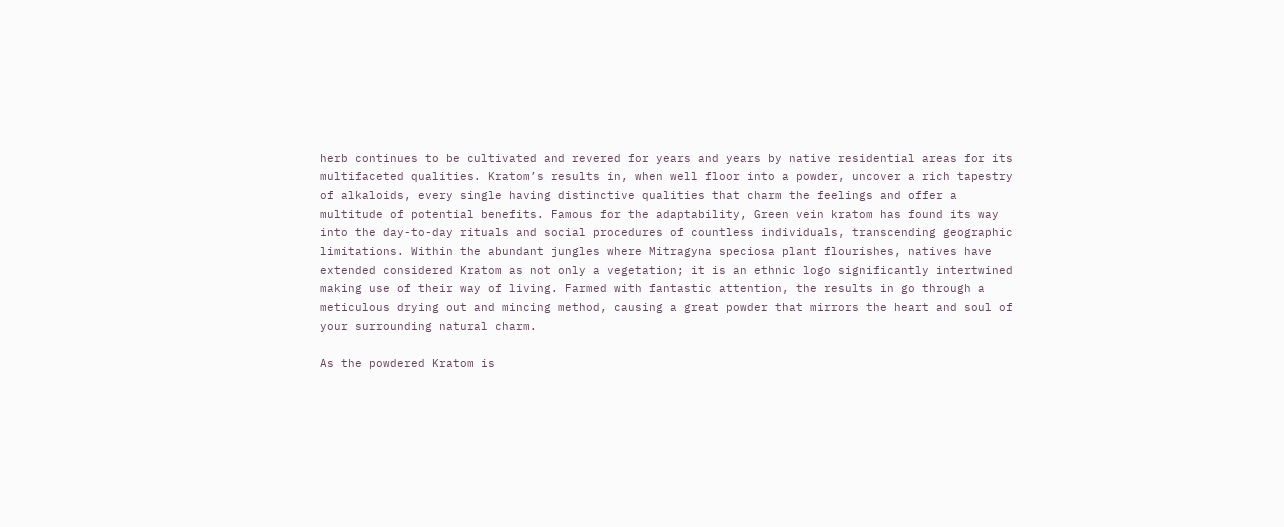herb continues to be cultivated and revered for years and years by native residential areas for its multifaceted qualities. Kratom’s results in, when well floor into a powder, uncover a rich tapestry of alkaloids, every single having distinctive qualities that charm the feelings and offer a multitude of potential benefits. Famous for the adaptability, Green vein kratom has found its way into the day-to-day rituals and social procedures of countless individuals, transcending geographic limitations. Within the abundant jungles where Mitragyna speciosa plant flourishes, natives have extended considered Kratom as not only a vegetation; it is an ethnic logo significantly intertwined making use of their way of living. Farmed with fantastic attention, the results in go through a meticulous drying out and mincing method, causing a great powder that mirrors the heart and soul of your surrounding natural charm.

As the powdered Kratom is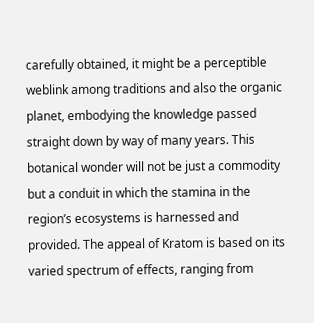carefully obtained, it might be a perceptible weblink among traditions and also the organic planet, embodying the knowledge passed straight down by way of many years. This botanical wonder will not be just a commodity but a conduit in which the stamina in the region’s ecosystems is harnessed and provided. The appeal of Kratom is based on its varied spectrum of effects, ranging from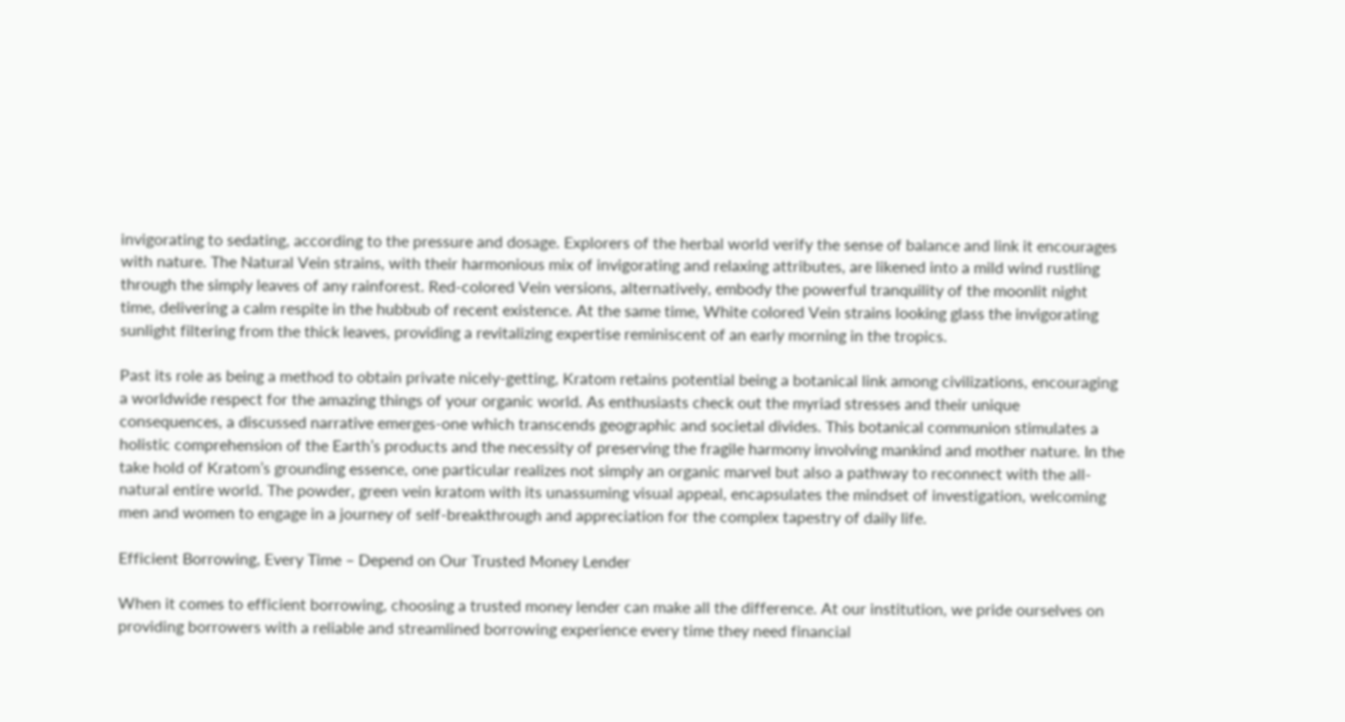invigorating to sedating, according to the pressure and dosage. Explorers of the herbal world verify the sense of balance and link it encourages with nature. The Natural Vein strains, with their harmonious mix of invigorating and relaxing attributes, are likened into a mild wind rustling through the simply leaves of any rainforest. Red-colored Vein versions, alternatively, embody the powerful tranquility of the moonlit night time, delivering a calm respite in the hubbub of recent existence. At the same time, White colored Vein strains looking glass the invigorating sunlight filtering from the thick leaves, providing a revitalizing expertise reminiscent of an early morning in the tropics.

Past its role as being a method to obtain private nicely-getting, Kratom retains potential being a botanical link among civilizations, encouraging a worldwide respect for the amazing things of your organic world. As enthusiasts check out the myriad stresses and their unique consequences, a discussed narrative emerges-one which transcends geographic and societal divides. This botanical communion stimulates a holistic comprehension of the Earth’s products and the necessity of preserving the fragile harmony involving mankind and mother nature. In the take hold of Kratom’s grounding essence, one particular realizes not simply an organic marvel but also a pathway to reconnect with the all-natural entire world. The powder, green vein kratom with its unassuming visual appeal, encapsulates the mindset of investigation, welcoming men and women to engage in a journey of self-breakthrough and appreciation for the complex tapestry of daily life.

Efficient Borrowing, Every Time – Depend on Our Trusted Money Lender

When it comes to efficient borrowing, choosing a trusted money lender can make all the difference. At our institution, we pride ourselves on providing borrowers with a reliable and streamlined borrowing experience every time they need financial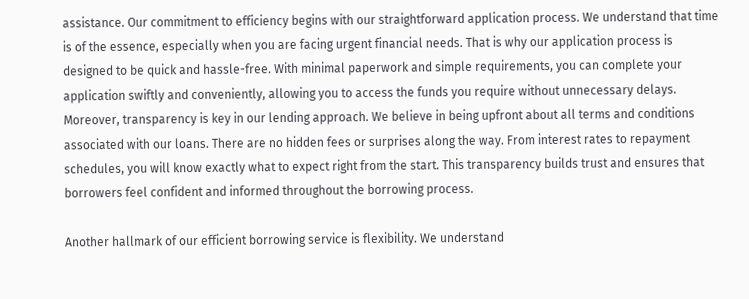assistance. Our commitment to efficiency begins with our straightforward application process. We understand that time is of the essence, especially when you are facing urgent financial needs. That is why our application process is designed to be quick and hassle-free. With minimal paperwork and simple requirements, you can complete your application swiftly and conveniently, allowing you to access the funds you require without unnecessary delays. Moreover, transparency is key in our lending approach. We believe in being upfront about all terms and conditions associated with our loans. There are no hidden fees or surprises along the way. From interest rates to repayment schedules, you will know exactly what to expect right from the start. This transparency builds trust and ensures that borrowers feel confident and informed throughout the borrowing process.

Another hallmark of our efficient borrowing service is flexibility. We understand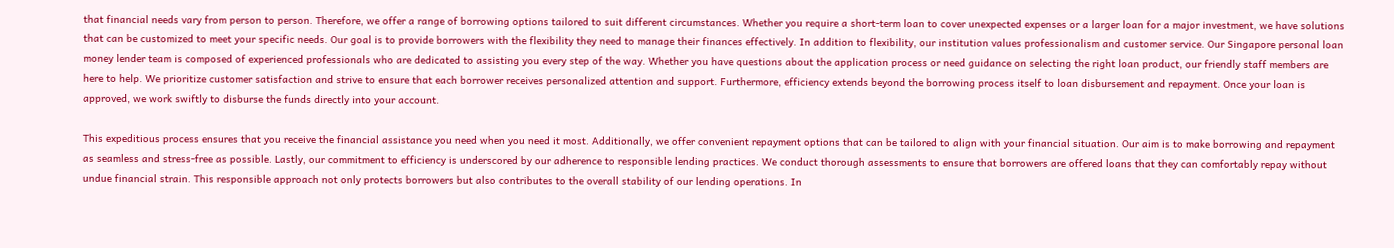that financial needs vary from person to person. Therefore, we offer a range of borrowing options tailored to suit different circumstances. Whether you require a short-term loan to cover unexpected expenses or a larger loan for a major investment, we have solutions that can be customized to meet your specific needs. Our goal is to provide borrowers with the flexibility they need to manage their finances effectively. In addition to flexibility, our institution values professionalism and customer service. Our Singapore personal loan money lender team is composed of experienced professionals who are dedicated to assisting you every step of the way. Whether you have questions about the application process or need guidance on selecting the right loan product, our friendly staff members are here to help. We prioritize customer satisfaction and strive to ensure that each borrower receives personalized attention and support. Furthermore, efficiency extends beyond the borrowing process itself to loan disbursement and repayment. Once your loan is approved, we work swiftly to disburse the funds directly into your account.

This expeditious process ensures that you receive the financial assistance you need when you need it most. Additionally, we offer convenient repayment options that can be tailored to align with your financial situation. Our aim is to make borrowing and repayment as seamless and stress-free as possible. Lastly, our commitment to efficiency is underscored by our adherence to responsible lending practices. We conduct thorough assessments to ensure that borrowers are offered loans that they can comfortably repay without undue financial strain. This responsible approach not only protects borrowers but also contributes to the overall stability of our lending operations. In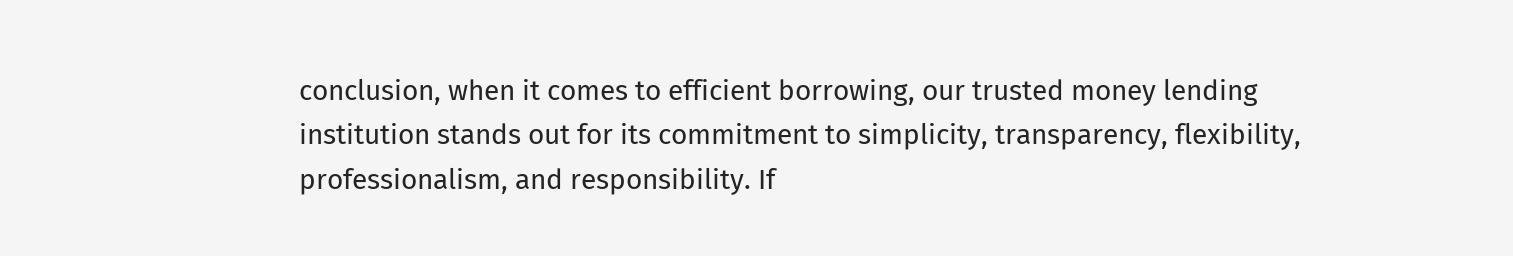conclusion, when it comes to efficient borrowing, our trusted money lending institution stands out for its commitment to simplicity, transparency, flexibility, professionalism, and responsibility. If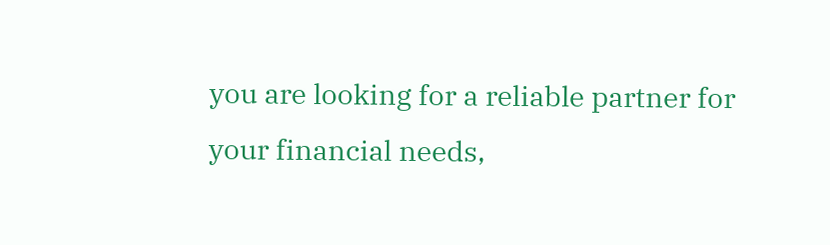you are looking for a reliable partner for your financial needs,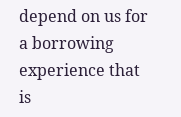depend on us for a borrowing experience that is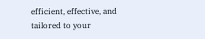efficient, effective, and tailored to your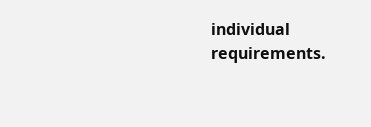individual requirements.